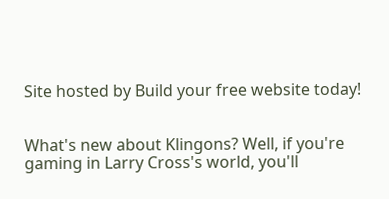Site hosted by Build your free website today!


What's new about Klingons? Well, if you're gaming in Larry Cross's world, you'll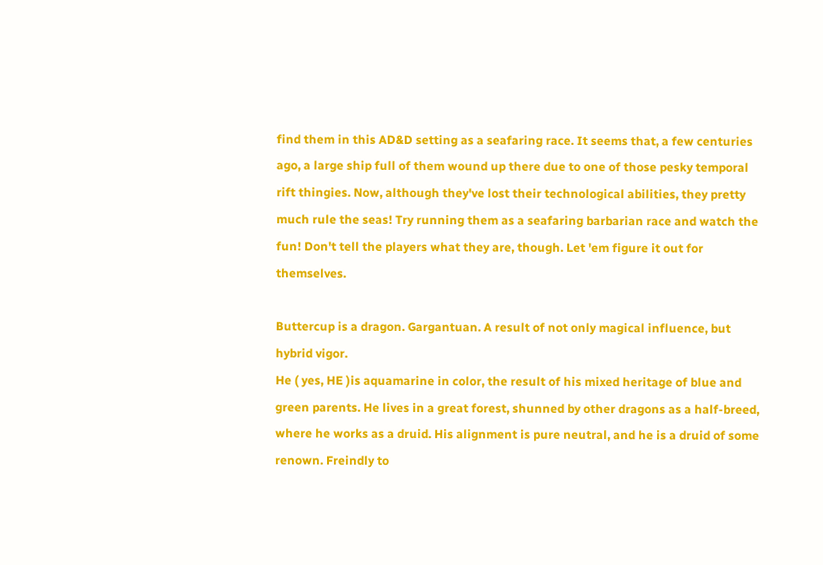find them in this AD&D setting as a seafaring race. It seems that, a few centuries ago, a large ship full of them wound up there due to one of those pesky temporal rift thingies. Now, although they've lost their technological abilities, they pretty much rule the seas! Try running them as a seafaring barbarian race and watch the fun! Don't tell the players what they are, though. Let 'em figure it out for themselves.

Buttercup is a dragon. Gargantuan. A result of not only magical influence, but hybrid vigor.
He ( yes, HE )is aquamarine in color, the result of his mixed heritage of blue and green parents. He lives in a great forest, shunned by other dragons as a half-breed, where he works as a druid. His alignment is pure neutral, and he is a druid of some renown. Freindly to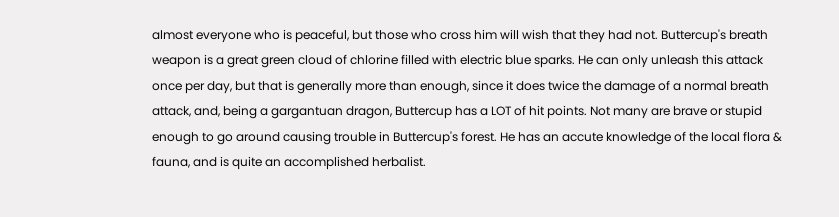almost everyone who is peaceful, but those who cross him will wish that they had not. Buttercup's breath weapon is a great green cloud of chlorine filled with electric blue sparks. He can only unleash this attack once per day, but that is generally more than enough, since it does twice the damage of a normal breath attack, and, being a gargantuan dragon, Buttercup has a LOT of hit points. Not many are brave or stupid enough to go around causing trouble in Buttercup's forest. He has an accute knowledge of the local flora & fauna, and is quite an accomplished herbalist.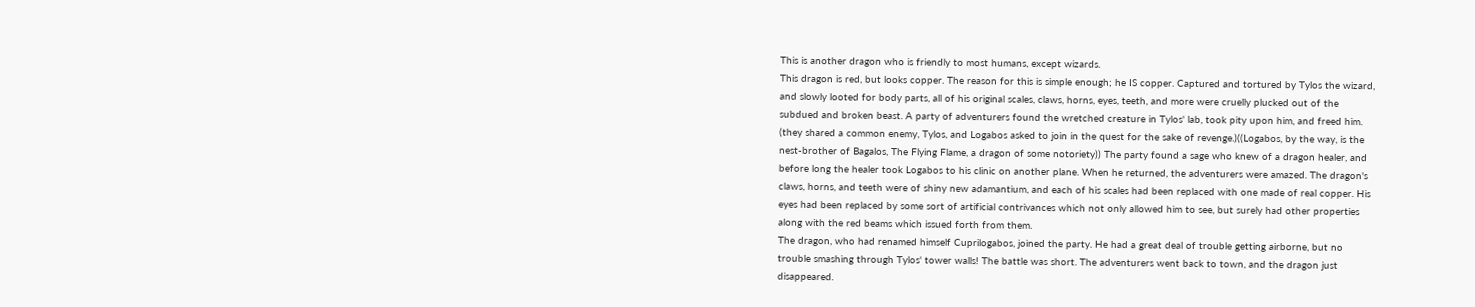This is another dragon who is friendly to most humans, except wizards.
This dragon is red, but looks copper. The reason for this is simple enough; he IS copper. Captured and tortured by Tylos the wizard, and slowly looted for body parts, all of his original scales, claws, horns, eyes, teeth, and more were cruelly plucked out of the subdued and broken beast. A party of adventurers found the wretched creature in Tylos' lab, took pity upon him, and freed him. (they shared a common enemy, Tylos, and Logabos asked to join in the quest for the sake of revenge.)((Logabos, by the way, is the nest-brother of Bagalos, The Flying Flame, a dragon of some notoriety)) The party found a sage who knew of a dragon healer, and before long the healer took Logabos to his clinic on another plane. When he returned, the adventurers were amazed. The dragon's claws, horns, and teeth were of shiny new adamantium, and each of his scales had been replaced with one made of real copper. His eyes had been replaced by some sort of artificial contrivances which not only allowed him to see, but surely had other properties along with the red beams which issued forth from them.
The dragon, who had renamed himself Cuprilogabos, joined the party. He had a great deal of trouble getting airborne, but no trouble smashing through Tylos' tower walls! The battle was short. The adventurers went back to town, and the dragon just disappeared.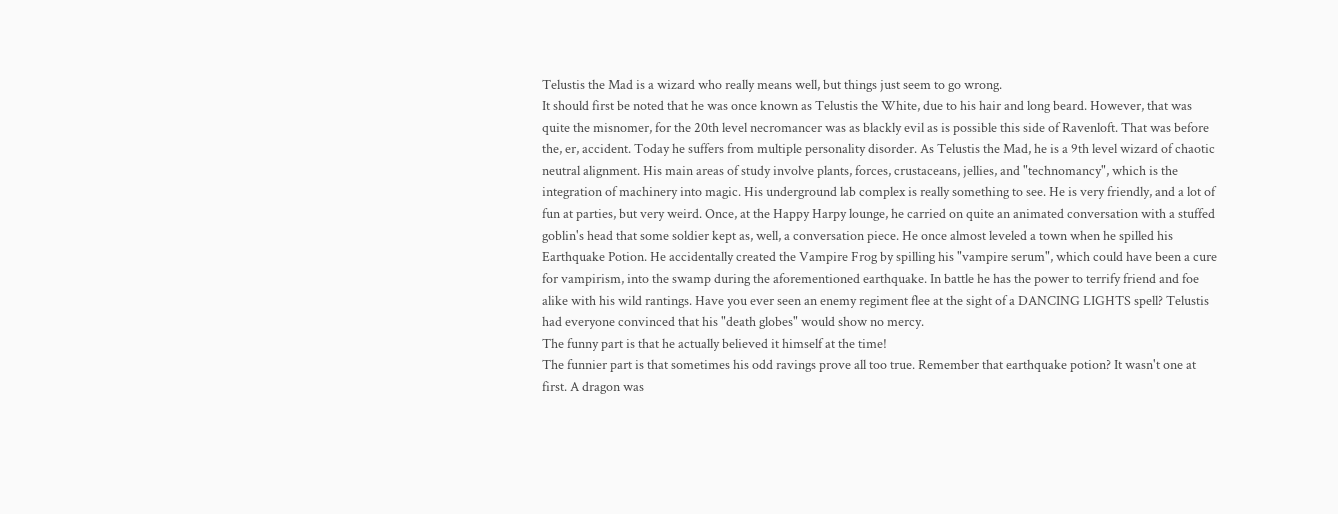Telustis the Mad is a wizard who really means well, but things just seem to go wrong.
It should first be noted that he was once known as Telustis the White, due to his hair and long beard. However, that was quite the misnomer, for the 20th level necromancer was as blackly evil as is possible this side of Ravenloft. That was before the, er, accident. Today he suffers from multiple personality disorder. As Telustis the Mad, he is a 9th level wizard of chaotic neutral alignment. His main areas of study involve plants, forces, crustaceans, jellies, and "technomancy", which is the integration of machinery into magic. His underground lab complex is really something to see. He is very friendly, and a lot of fun at parties, but very weird. Once, at the Happy Harpy lounge, he carried on quite an animated conversation with a stuffed goblin's head that some soldier kept as, well, a conversation piece. He once almost leveled a town when he spilled his Earthquake Potion. He accidentally created the Vampire Frog by spilling his "vampire serum", which could have been a cure for vampirism, into the swamp during the aforementioned earthquake. In battle he has the power to terrify friend and foe alike with his wild rantings. Have you ever seen an enemy regiment flee at the sight of a DANCING LIGHTS spell? Telustis had everyone convinced that his "death globes" would show no mercy.
The funny part is that he actually believed it himself at the time!
The funnier part is that sometimes his odd ravings prove all too true. Remember that earthquake potion? It wasn't one at first. A dragon was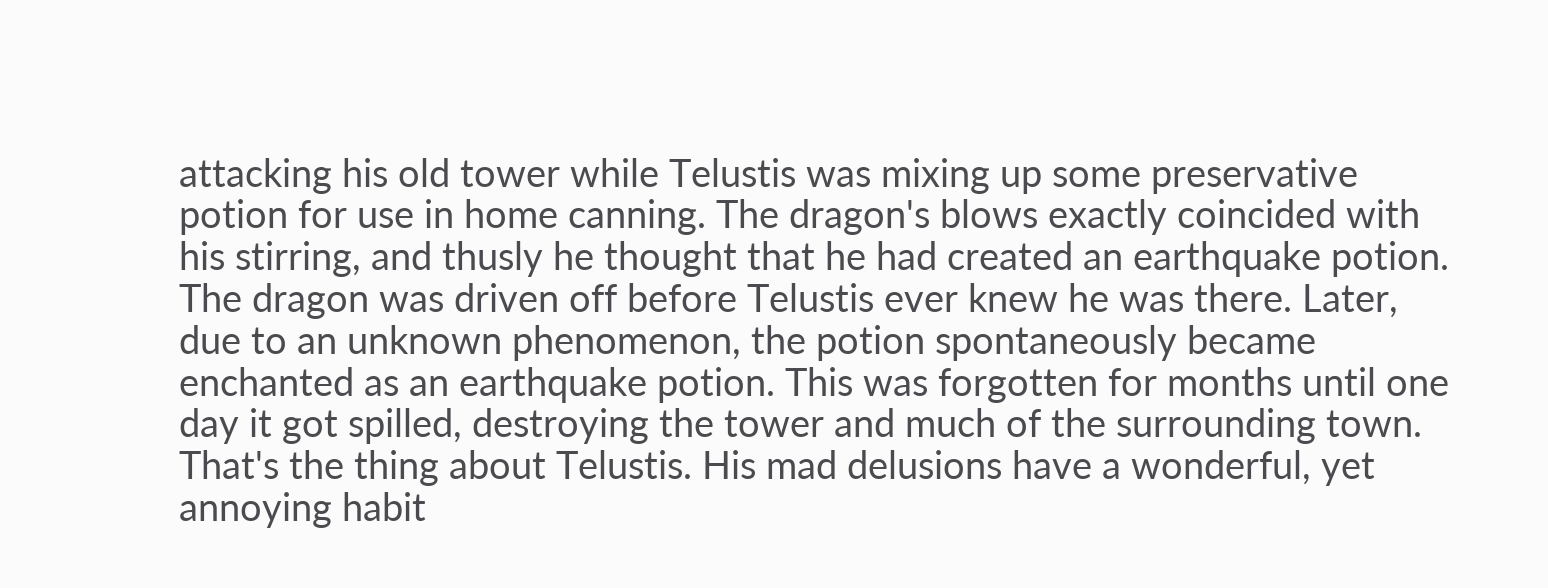attacking his old tower while Telustis was mixing up some preservative potion for use in home canning. The dragon's blows exactly coincided with his stirring, and thusly he thought that he had created an earthquake potion. The dragon was driven off before Telustis ever knew he was there. Later, due to an unknown phenomenon, the potion spontaneously became enchanted as an earthquake potion. This was forgotten for months until one day it got spilled, destroying the tower and much of the surrounding town.
That's the thing about Telustis. His mad delusions have a wonderful, yet annoying habit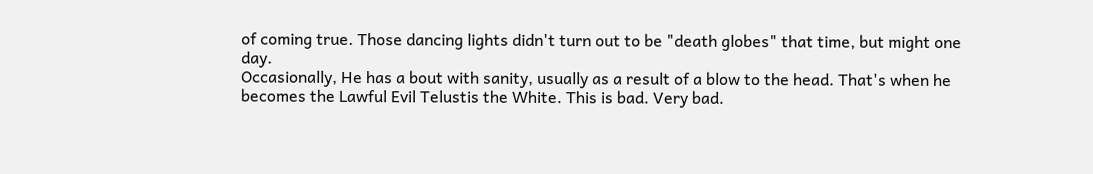of coming true. Those dancing lights didn't turn out to be "death globes" that time, but might one day.
Occasionally, He has a bout with sanity, usually as a result of a blow to the head. That's when he becomes the Lawful Evil Telustis the White. This is bad. Very bad.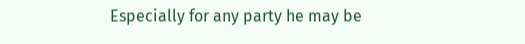Especially for any party he may be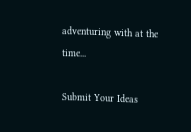adventuring with at the time...

Submit Your Ideas